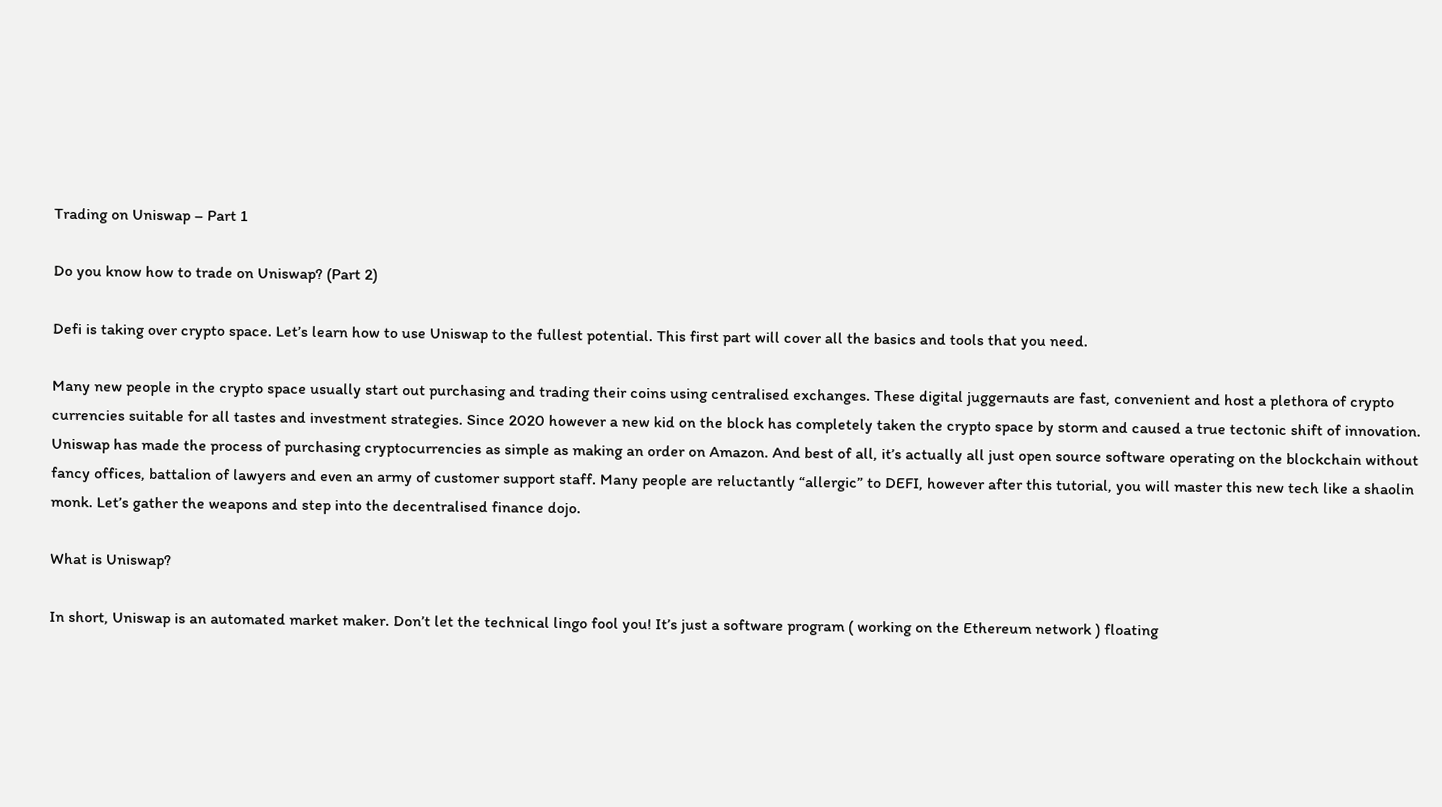Trading on Uniswap – Part 1

Do you know how to trade on Uniswap? (Part 2)

Defi is taking over crypto space. Let’s learn how to use Uniswap to the fullest potential. This first part will cover all the basics and tools that you need.

Many new people in the crypto space usually start out purchasing and trading their coins using centralised exchanges. These digital juggernauts are fast, convenient and host a plethora of crypto currencies suitable for all tastes and investment strategies. Since 2020 however a new kid on the block has completely taken the crypto space by storm and caused a true tectonic shift of innovation. Uniswap has made the process of purchasing cryptocurrencies as simple as making an order on Amazon. And best of all, it’s actually all just open source software operating on the blockchain without fancy offices, battalion of lawyers and even an army of customer support staff. Many people are reluctantly “allergic” to DEFI, however after this tutorial, you will master this new tech like a shaolin monk. Let’s gather the weapons and step into the decentralised finance dojo.

What is Uniswap?

In short, Uniswap is an automated market maker. Don’t let the technical lingo fool you! It’s just a software program ( working on the Ethereum network ) floating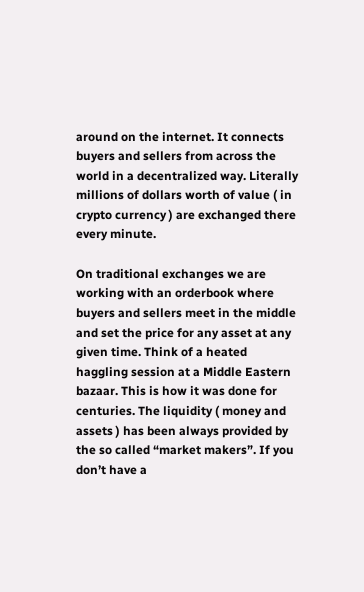around on the internet. It connects buyers and sellers from across the world in a decentralized way. Literally millions of dollars worth of value ( in crypto currency ) are exchanged there every minute.

On traditional exchanges we are working with an orderbook where buyers and sellers meet in the middle and set the price for any asset at any given time. Think of a heated haggling session at a Middle Eastern bazaar. This is how it was done for centuries. The liquidity ( money and assets ) has been always provided by the so called “market makers”. If you don’t have a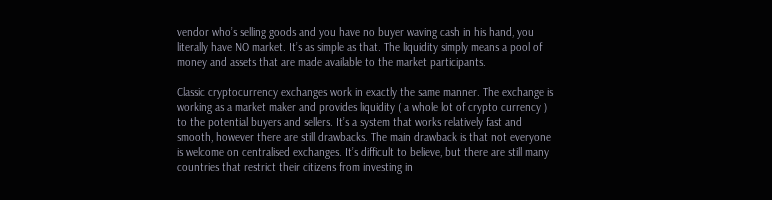vendor who’s selling goods and you have no buyer waving cash in his hand, you literally have NO market. It’s as simple as that. The liquidity simply means a pool of money and assets that are made available to the market participants.

Classic cryptocurrency exchanges work in exactly the same manner. The exchange is working as a market maker and provides liquidity ( a whole lot of crypto currency ) to the potential buyers and sellers. It’s a system that works relatively fast and smooth, however there are still drawbacks. The main drawback is that not everyone is welcome on centralised exchanges. It’s difficult to believe, but there are still many countries that restrict their citizens from investing in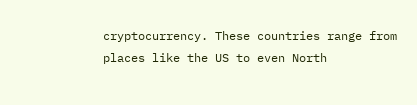cryptocurrency. These countries range from places like the US to even North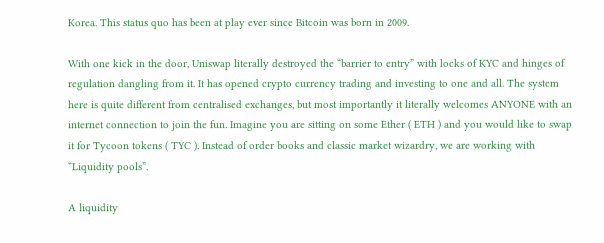Korea. This status quo has been at play ever since Bitcoin was born in 2009.

With one kick in the door, Uniswap literally destroyed the “barrier to entry” with locks of KYC and hinges of regulation dangling from it. It has opened crypto currency trading and investing to one and all. The system here is quite different from centralised exchanges, but most importantly it literally welcomes ANYONE with an internet connection to join the fun. Imagine you are sitting on some Ether ( ETH ) and you would like to swap it for Tycoon tokens ( TYC ). Instead of order books and classic market wizardry, we are working with “Liquidity pools”.

A liquidity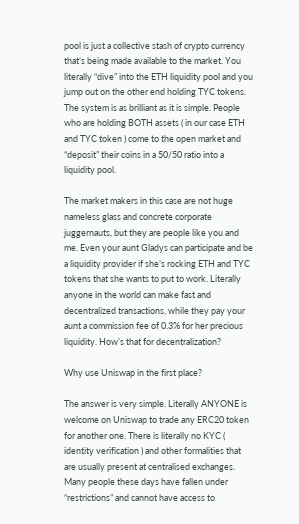pool is just a collective stash of crypto currency that’s being made available to the market. You literally “dive” into the ETH liquidity pool and you jump out on the other end holding TYC tokens. The system is as brilliant as it is simple. People who are holding BOTH assets ( in our case ETH and TYC token ) come to the open market and “deposit” their coins in a 50/50 ratio into a liquidity pool.

The market makers in this case are not huge nameless glass and concrete corporate juggernauts, but they are people like you and me. Even your aunt Gladys can participate and be a liquidity provider if she’s rocking ETH and TYC tokens that she wants to put to work. Literally anyone in the world can make fast and decentralized transactions, while they pay your aunt a commission fee of 0.3% for her precious liquidity. How’s that for decentralization?

Why use Uniswap in the first place?

The answer is very simple. Literally ANYONE is welcome on Uniswap to trade any ERC20 token for another one. There is literally no KYC ( identity verification ) and other formalities that are usually present at centralised exchanges. Many people these days have fallen under “restrictions” and cannot have access to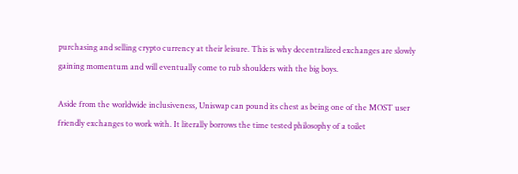purchasing and selling crypto currency at their leisure. This is why decentralized exchanges are slowly gaining momentum and will eventually come to rub shoulders with the big boys.

Aside from the worldwide inclusiveness, Uniswap can pound its chest as being one of the MOST user friendly exchanges to work with. It literally borrows the time tested philosophy of a toilet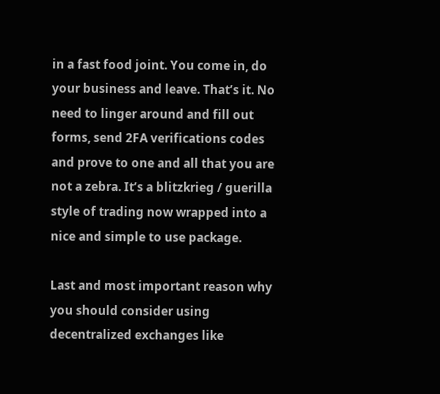in a fast food joint. You come in, do your business and leave. That’s it. No need to linger around and fill out forms, send 2FA verifications codes and prove to one and all that you are not a zebra. It’s a blitzkrieg / guerilla style of trading now wrapped into a nice and simple to use package.

Last and most important reason why you should consider using decentralized exchanges like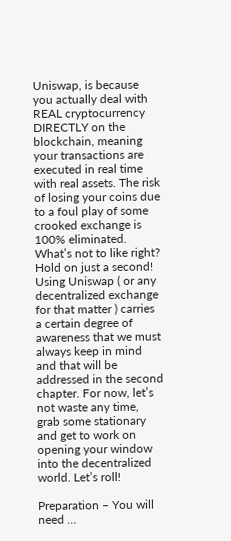Uniswap, is because you actually deal with REAL cryptocurrency DIRECTLY on the blockchain, meaning your transactions are executed in real time with real assets. The risk of losing your coins due to a foul play of some crooked exchange is 100% eliminated. What’s not to like right? Hold on just a second! Using Uniswap ( or any decentralized exchange for that matter ) carries a certain degree of awareness that we must always keep in mind and that will be addressed in the second chapter. For now, let’s not waste any time, grab some stationary and get to work on opening your window into the decentralized world. Let’s roll!

Preparation – You will need …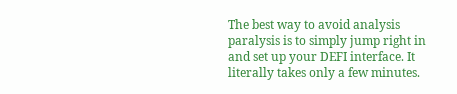The best way to avoid analysis paralysis is to simply jump right in and set up your DEFI interface. It literally takes only a few minutes.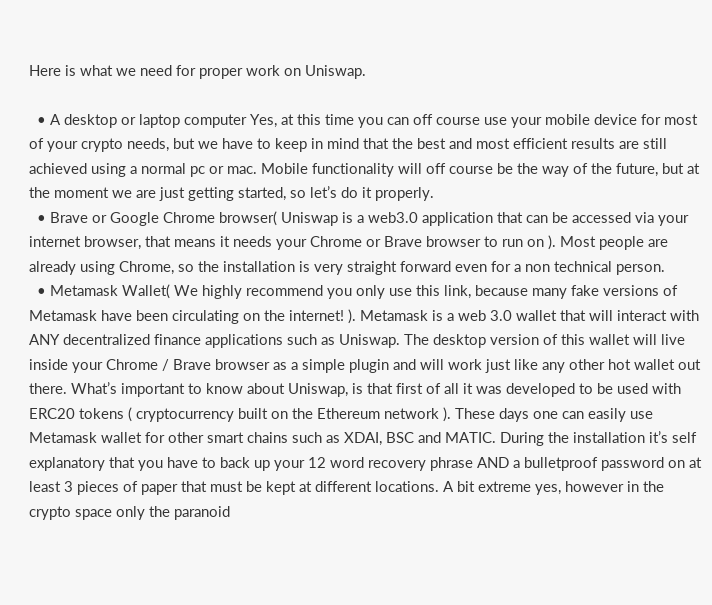Here is what we need for proper work on Uniswap.

  • A desktop or laptop computer Yes, at this time you can off course use your mobile device for most of your crypto needs, but we have to keep in mind that the best and most efficient results are still achieved using a normal pc or mac. Mobile functionality will off course be the way of the future, but at the moment we are just getting started, so let’s do it properly.
  • Brave or Google Chrome browser( Uniswap is a web3.0 application that can be accessed via your internet browser, that means it needs your Chrome or Brave browser to run on ). Most people are already using Chrome, so the installation is very straight forward even for a non technical person.
  • Metamask Wallet( We highly recommend you only use this link, because many fake versions of Metamask have been circulating on the internet! ). Metamask is a web 3.0 wallet that will interact with ANY decentralized finance applications such as Uniswap. The desktop version of this wallet will live inside your Chrome / Brave browser as a simple plugin and will work just like any other hot wallet out there. What’s important to know about Uniswap, is that first of all it was developed to be used with ERC20 tokens ( cryptocurrency built on the Ethereum network ). These days one can easily use Metamask wallet for other smart chains such as XDAI, BSC and MATIC. During the installation it’s self explanatory that you have to back up your 12 word recovery phrase AND a bulletproof password on at least 3 pieces of paper that must be kept at different locations. A bit extreme yes, however in the crypto space only the paranoid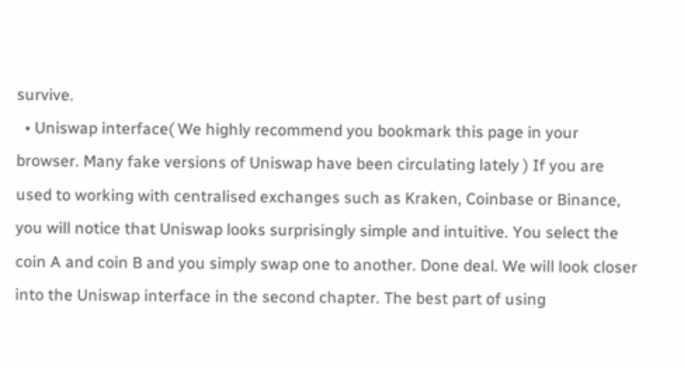survive.
  • Uniswap interface( We highly recommend you bookmark this page in your browser. Many fake versions of Uniswap have been circulating lately ) If you are used to working with centralised exchanges such as Kraken, Coinbase or Binance, you will notice that Uniswap looks surprisingly simple and intuitive. You select the coin A and coin B and you simply swap one to another. Done deal. We will look closer into the Uniswap interface in the second chapter. The best part of using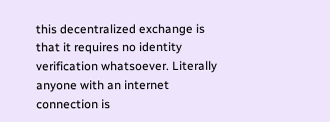this decentralized exchange is that it requires no identity verification whatsoever. Literally anyone with an internet connection is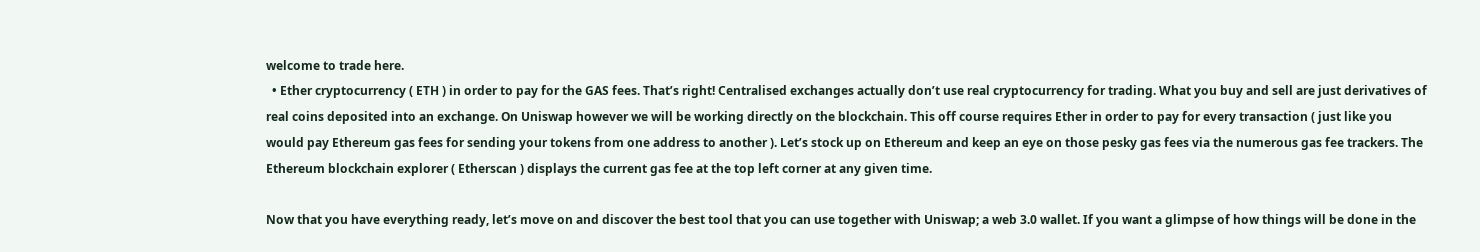welcome to trade here.
  • Ether cryptocurrency ( ETH ) in order to pay for the GAS fees. That’s right! Centralised exchanges actually don’t use real cryptocurrency for trading. What you buy and sell are just derivatives of real coins deposited into an exchange. On Uniswap however we will be working directly on the blockchain. This off course requires Ether in order to pay for every transaction ( just like you would pay Ethereum gas fees for sending your tokens from one address to another ). Let’s stock up on Ethereum and keep an eye on those pesky gas fees via the numerous gas fee trackers. The Ethereum blockchain explorer ( Etherscan ) displays the current gas fee at the top left corner at any given time.

Now that you have everything ready, let’s move on and discover the best tool that you can use together with Uniswap; a web 3.0 wallet. If you want a glimpse of how things will be done in the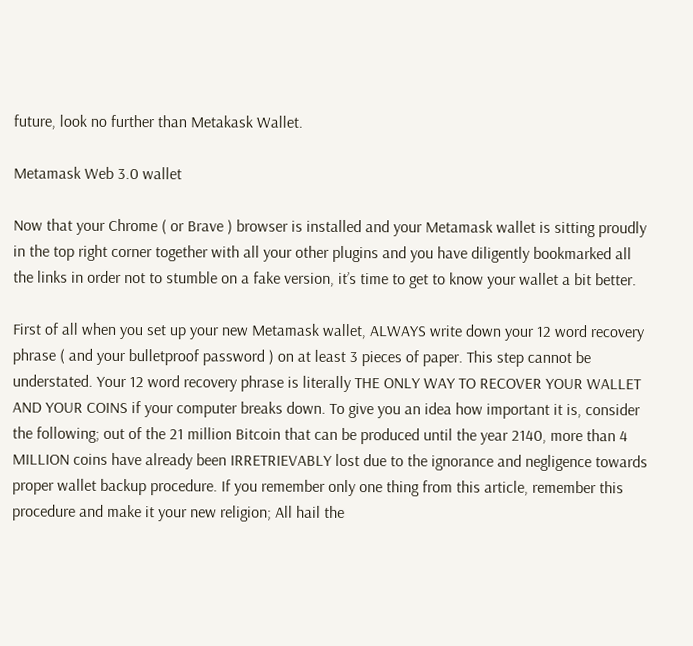future, look no further than Metakask Wallet.

Metamask Web 3.0 wallet

Now that your Chrome ( or Brave ) browser is installed and your Metamask wallet is sitting proudly in the top right corner together with all your other plugins and you have diligently bookmarked all the links in order not to stumble on a fake version, it’s time to get to know your wallet a bit better.

First of all when you set up your new Metamask wallet, ALWAYS write down your 12 word recovery phrase ( and your bulletproof password ) on at least 3 pieces of paper. This step cannot be understated. Your 12 word recovery phrase is literally THE ONLY WAY TO RECOVER YOUR WALLET AND YOUR COINS if your computer breaks down. To give you an idea how important it is, consider the following; out of the 21 million Bitcoin that can be produced until the year 2140, more than 4 MILLION coins have already been IRRETRIEVABLY lost due to the ignorance and negligence towards proper wallet backup procedure. If you remember only one thing from this article, remember this procedure and make it your new religion; All hail the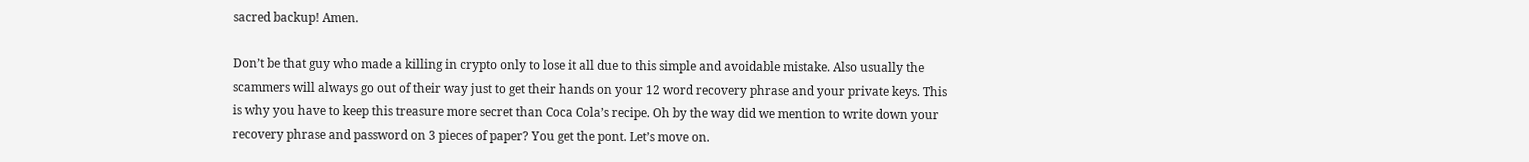sacred backup! Amen.

Don’t be that guy who made a killing in crypto only to lose it all due to this simple and avoidable mistake. Also usually the scammers will always go out of their way just to get their hands on your 12 word recovery phrase and your private keys. This is why you have to keep this treasure more secret than Coca Cola’s recipe. Oh by the way did we mention to write down your recovery phrase and password on 3 pieces of paper? You get the pont. Let’s move on.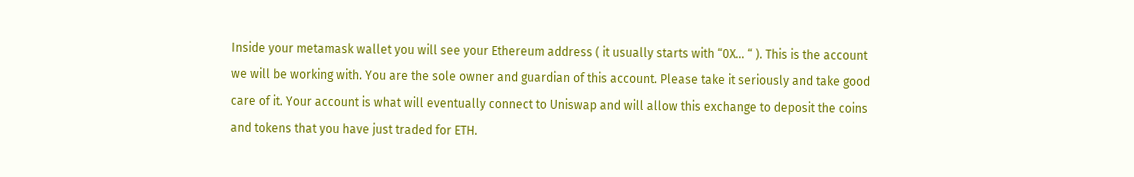Inside your metamask wallet you will see your Ethereum address ( it usually starts with “0X… “ ). This is the account we will be working with. You are the sole owner and guardian of this account. Please take it seriously and take good care of it. Your account is what will eventually connect to Uniswap and will allow this exchange to deposit the coins and tokens that you have just traded for ETH.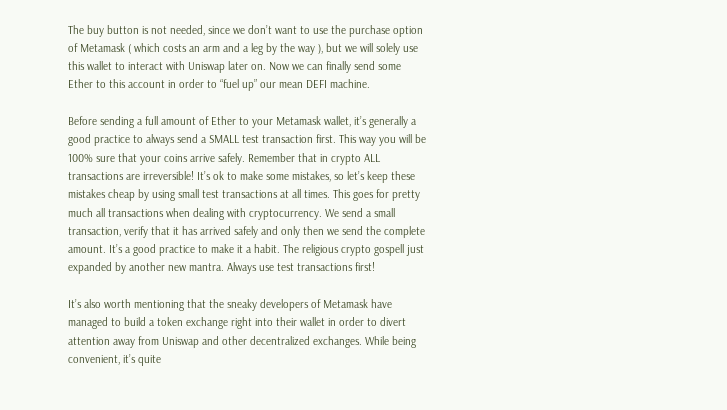The buy button is not needed, since we don’t want to use the purchase option of Metamask ( which costs an arm and a leg by the way ), but we will solely use this wallet to interact with Uniswap later on. Now we can finally send some Ether to this account in order to “fuel up” our mean DEFI machine.

Before sending a full amount of Ether to your Metamask wallet, it’s generally a good practice to always send a SMALL test transaction first. This way you will be 100% sure that your coins arrive safely. Remember that in crypto ALL transactions are irreversible! It’s ok to make some mistakes, so let’s keep these mistakes cheap by using small test transactions at all times. This goes for pretty much all transactions when dealing with cryptocurrency. We send a small transaction, verify that it has arrived safely and only then we send the complete amount. It’s a good practice to make it a habit. The religious crypto gospell just expanded by another new mantra. Always use test transactions first!

It’s also worth mentioning that the sneaky developers of Metamask have managed to build a token exchange right into their wallet in order to divert attention away from Uniswap and other decentralized exchanges. While being convenient, it’s quite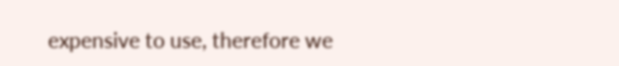expensive to use, therefore we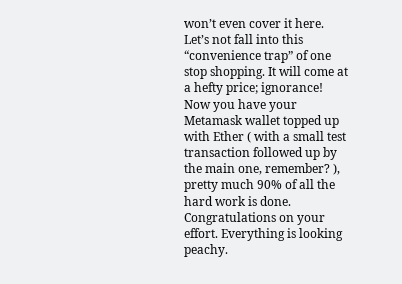won’t even cover it here. Let’s not fall into this “convenience trap” of one stop shopping. It will come at a hefty price; ignorance! Now you have your Metamask wallet topped up with Ether ( with a small test transaction followed up by the main one, remember? ), pretty much 90% of all the hard work is done. Congratulations on your effort. Everything is looking peachy.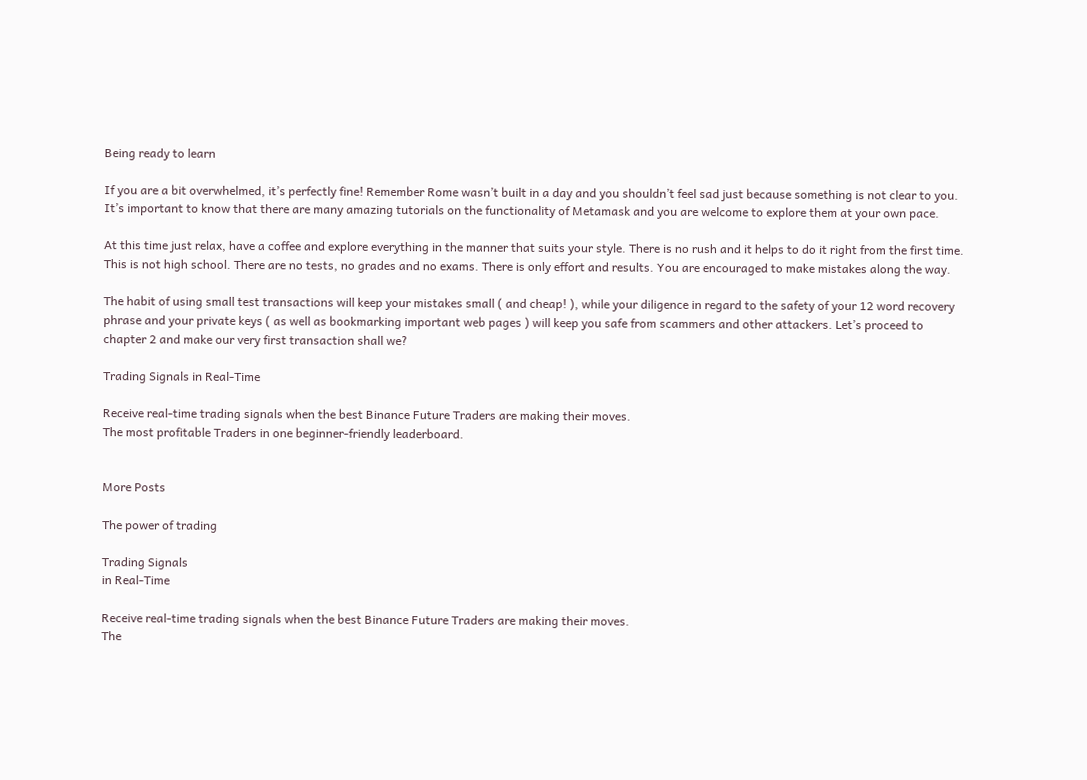Being ready to learn

If you are a bit overwhelmed, it’s perfectly fine! Remember Rome wasn’t built in a day and you shouldn’t feel sad just because something is not clear to you. It’s important to know that there are many amazing tutorials on the functionality of Metamask and you are welcome to explore them at your own pace.

At this time just relax, have a coffee and explore everything in the manner that suits your style. There is no rush and it helps to do it right from the first time. This is not high school. There are no tests, no grades and no exams. There is only effort and results. You are encouraged to make mistakes along the way.

The habit of using small test transactions will keep your mistakes small ( and cheap! ), while your diligence in regard to the safety of your 12 word recovery phrase and your private keys ( as well as bookmarking important web pages ) will keep you safe from scammers and other attackers. Let’s proceed to chapter 2 and make our very first transaction shall we?

Trading Signals in Real-Time

Receive real-time trading signals when the best Binance Future Traders are making their moves.
The most profitable Traders in one beginner-friendly leaderboard.


More Posts

The power of trading

Trading Signals
in Real-Time

Receive real-time trading signals when the best Binance Future Traders are making their moves.
The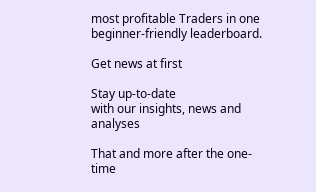most profitable Traders in one beginner-friendly leaderboard.

Get news at first

Stay up-to-date
with our insights, news and analyses

That and more after the one-time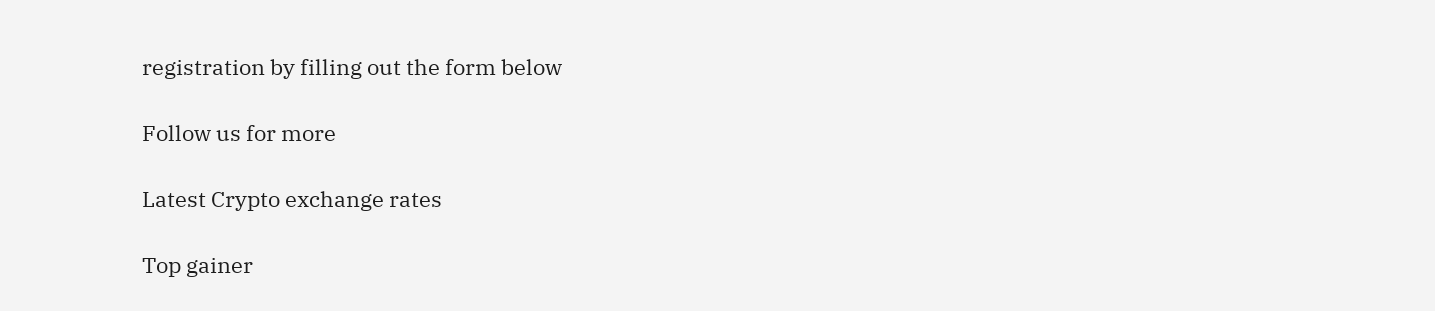registration by filling out the form below

Follow us for more

Latest Crypto exchange rates

Top gainer